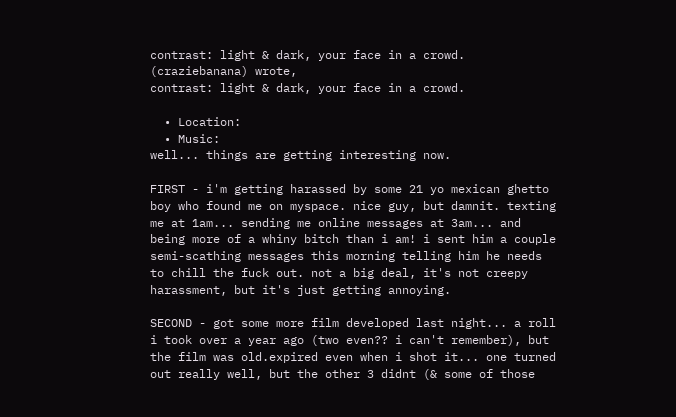contrast: light & dark, your face in a crowd. (craziebanana) wrote,
contrast: light & dark, your face in a crowd.

  • Location:
  • Music:
well... things are getting interesting now.

FIRST - i'm getting harassed by some 21 yo mexican ghetto boy who found me on myspace. nice guy, but damnit. texting me at 1am... sending me online messages at 3am... and being more of a whiny bitch than i am! i sent him a couple semi-scathing messages this morning telling him he needs to chill the fuck out. not a big deal, it's not creepy harassment, but it's just getting annoying.

SECOND - got some more film developed last night... a roll i took over a year ago (two even?? i can't remember), but the film was old.expired even when i shot it... one turned out really well, but the other 3 didnt (& some of those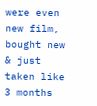were even new film, bought new & just taken like 3 months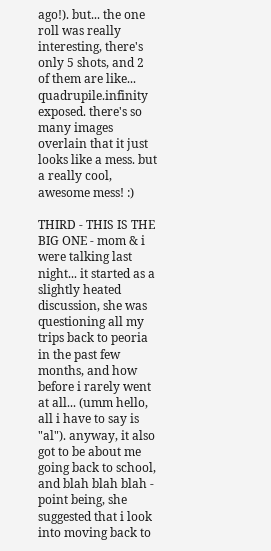ago!). but... the one roll was really interesting, there's only 5 shots, and 2 of them are like... quadrupile.infinity exposed. there's so many images overlain that it just looks like a mess. but a really cool, awesome mess! :)

THIRD - THIS IS THE BIG ONE - mom & i were talking last night... it started as a slightly heated discussion, she was questioning all my trips back to peoria in the past few months, and how before i rarely went at all... (umm hello, all i have to say is "al"). anyway, it also got to be about me going back to school, and blah blah blah - point being, she suggested that i look into moving back to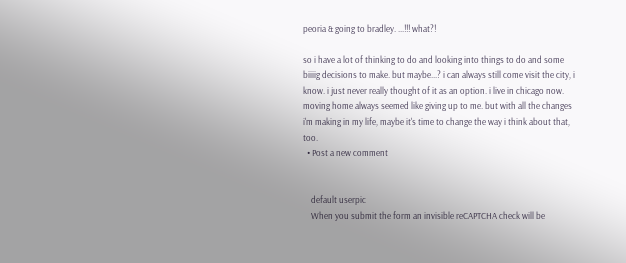peoria & going to bradley. ...!!! what?!

so i have a lot of thinking to do and looking into things to do and some biiiig decisions to make. but maybe...? i can always still come visit the city, i know. i just never really thought of it as an option. i live in chicago now. moving home always seemed like giving up to me. but with all the changes i'm making in my life, maybe it's time to change the way i think about that, too.
  • Post a new comment


    default userpic
    When you submit the form an invisible reCAPTCHA check will be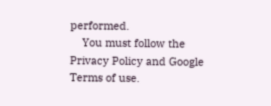performed.
    You must follow the Privacy Policy and Google Terms of use.